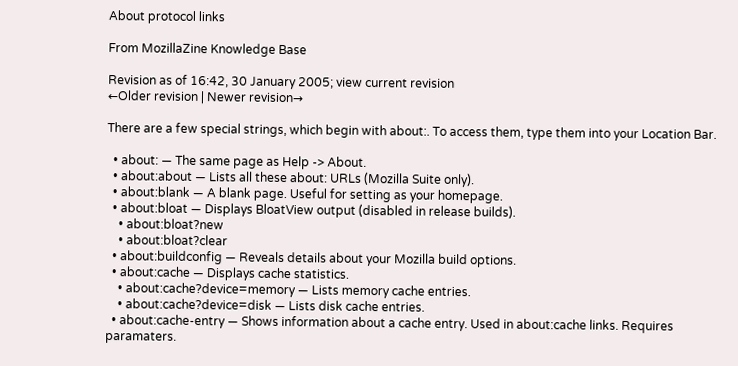About protocol links

From MozillaZine Knowledge Base

Revision as of 16:42, 30 January 2005; view current revision
←Older revision | Newer revision→

There are a few special strings, which begin with about:. To access them, type them into your Location Bar.

  • about: — The same page as Help -> About.
  • about:about — Lists all these about: URLs (Mozilla Suite only).
  • about:blank — A blank page. Useful for setting as your homepage.
  • about:bloat — Displays BloatView output (disabled in release builds).
    • about:bloat?new
    • about:bloat?clear
  • about:buildconfig — Reveals details about your Mozilla build options.
  • about:cache — Displays cache statistics.
    • about:cache?device=memory — Lists memory cache entries.
    • about:cache?device=disk — Lists disk cache entries.
  • about:cache-entry — Shows information about a cache entry. Used in about:cache links. Requires paramaters.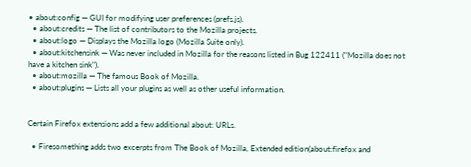• about:config — GUI for modifying user preferences (prefs.js).
  • about:credits — The list of contributors to the Mozilla projects.
  • about:logo — Displays the Mozilla logo (Mozilla Suite only).
  • about:kitchensink — Was never included in Mozilla for the reasons listed in Bug 122411 ("Mozilla does not have a kitchen sink").
  • about:mozilla — The famous Book of Mozilla.
  • about:plugins — Lists all your plugins as well as other useful information.


Certain Firefox extensions add a few additional about: URLs.

  • Firesomething adds two excerpts from The Book of Mozilla, Extended edition(about:firefox and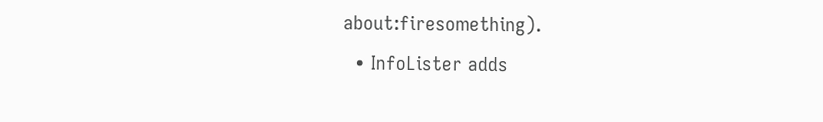about:firesomething).
  • InfoLister adds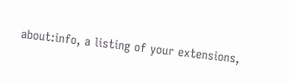about:info, a listing of your extensions,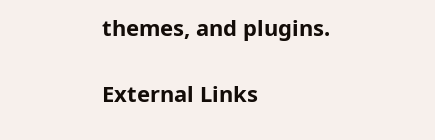themes, and plugins.

External Links